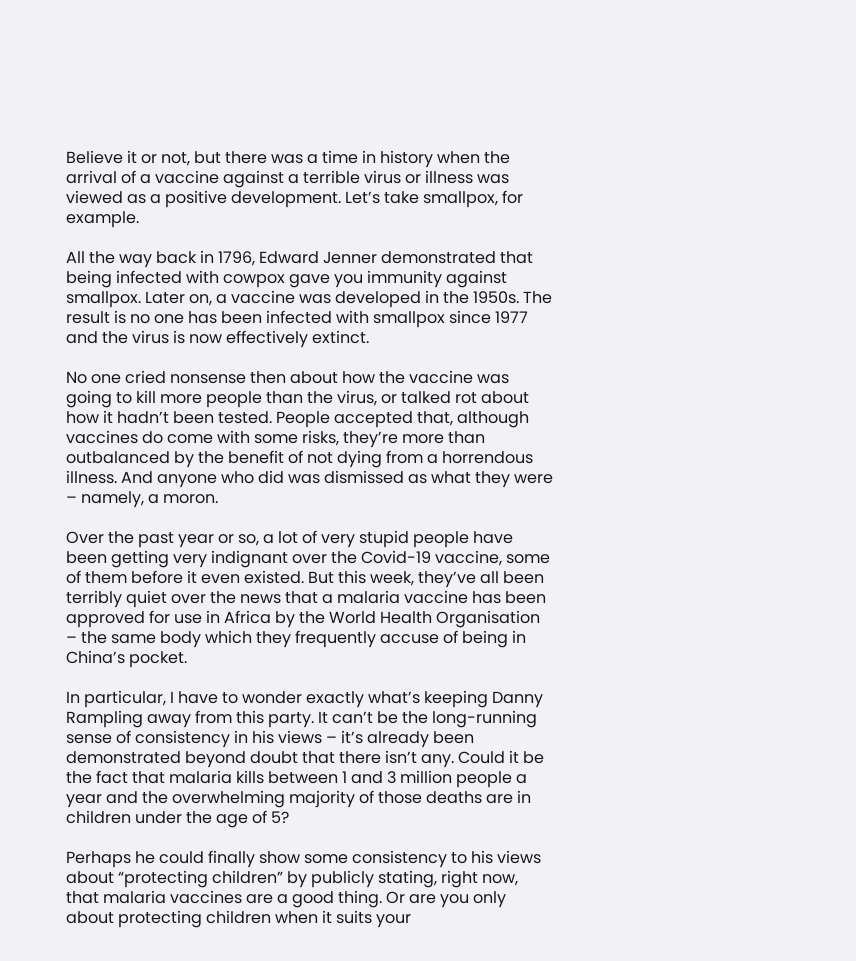Believe it or not, but there was a time in history when the arrival of a vaccine against a terrible virus or illness was viewed as a positive development. Let’s take smallpox, for example.

All the way back in 1796, Edward Jenner demonstrated that being infected with cowpox gave you immunity against smallpox. Later on, a vaccine was developed in the 1950s. The result is no one has been infected with smallpox since 1977 and the virus is now effectively extinct.

No one cried nonsense then about how the vaccine was going to kill more people than the virus, or talked rot about how it hadn’t been tested. People accepted that, although vaccines do come with some risks, they’re more than outbalanced by the benefit of not dying from a horrendous illness. And anyone who did was dismissed as what they were – namely, a moron.

Over the past year or so, a lot of very stupid people have been getting very indignant over the Covid-19 vaccine, some of them before it even existed. But this week, they’ve all been terribly quiet over the news that a malaria vaccine has been approved for use in Africa by the World Health Organisation – the same body which they frequently accuse of being in China’s pocket.

In particular, I have to wonder exactly what’s keeping Danny Rampling away from this party. It can’t be the long-running sense of consistency in his views – it’s already been demonstrated beyond doubt that there isn’t any. Could it be the fact that malaria kills between 1 and 3 million people a year and the overwhelming majority of those deaths are in children under the age of 5?

Perhaps he could finally show some consistency to his views about “protecting children” by publicly stating, right now, that malaria vaccines are a good thing. Or are you only about protecting children when it suits your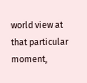world view at that particular moment,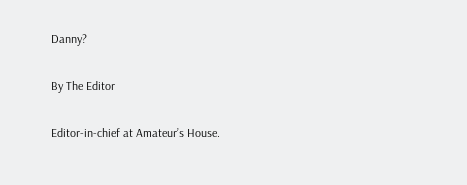Danny?

By The Editor

Editor-in-chief at Amateur’s House.